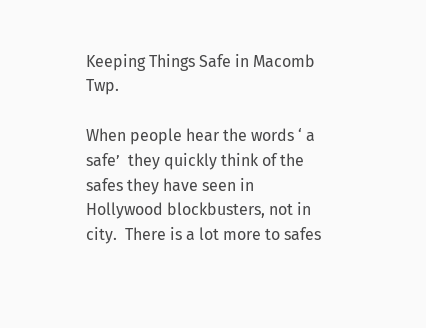Keeping Things Safe in Macomb Twp.

When people hear the words ‘ a safe’  they quickly think of the safes they have seen in Hollywood blockbusters, not in city.  There is a lot more to safes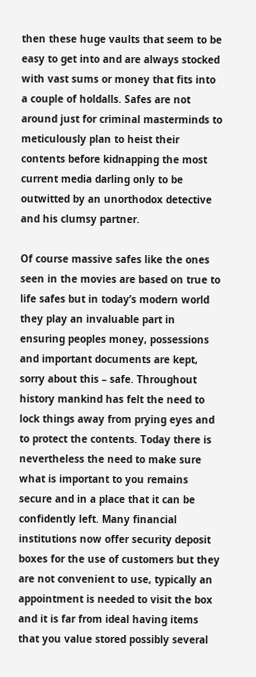then these huge vaults that seem to be easy to get into and are always stocked with vast sums or money that fits into a couple of holdalls. Safes are not around just for criminal masterminds to meticulously plan to heist their contents before kidnapping the most current media darling only to be outwitted by an unorthodox detective and his clumsy partner.

Of course massive safes like the ones seen in the movies are based on true to life safes but in today’s modern world they play an invaluable part in ensuring peoples money, possessions and important documents are kept, sorry about this – safe. Throughout history mankind has felt the need to lock things away from prying eyes and to protect the contents. Today there is nevertheless the need to make sure what is important to you remains secure and in a place that it can be confidently left. Many financial institutions now offer security deposit boxes for the use of customers but they are not convenient to use, typically an appointment is needed to visit the box and it is far from ideal having items that you value stored possibly several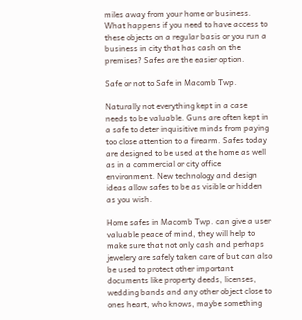miles away from your home or business. What happens if you need to have access to these objects on a regular basis or you run a business in city that has cash on the premises? Safes are the easier option.

Safe or not to Safe in Macomb Twp.

Naturally not everything kept in a case needs to be valuable. Guns are often kept in a safe to deter inquisitive minds from paying too close attention to a firearm. Safes today are designed to be used at the home as well as in a commercial or city office environment. New technology and design ideas allow safes to be as visible or hidden as you wish.

Home safes in Macomb Twp. can give a user valuable peace of mind, they will help to make sure that not only cash and perhaps jewelery are safely taken care of but can also be used to protect other important documents like property deeds, licenses, wedding bands and any other object close to ones heart, who knows, maybe something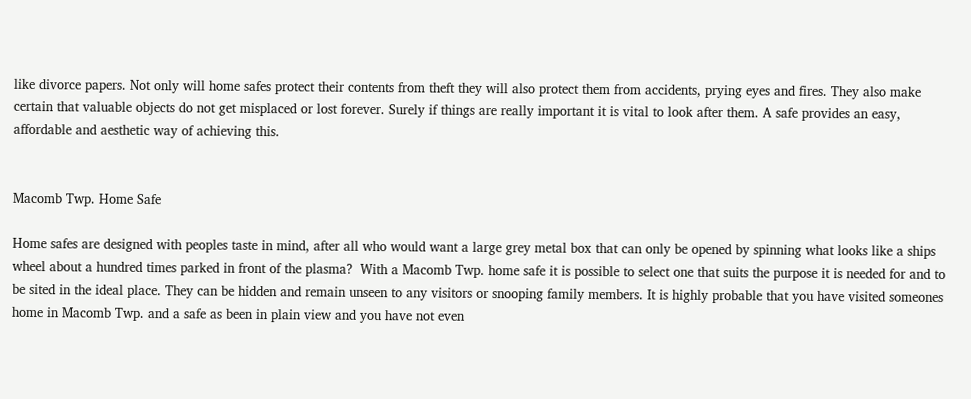like divorce papers. Not only will home safes protect their contents from theft they will also protect them from accidents, prying eyes and fires. They also make certain that valuable objects do not get misplaced or lost forever. Surely if things are really important it is vital to look after them. A safe provides an easy, affordable and aesthetic way of achieving this.


Macomb Twp. Home Safe

Home safes are designed with peoples taste in mind, after all who would want a large grey metal box that can only be opened by spinning what looks like a ships wheel about a hundred times parked in front of the plasma?  With a Macomb Twp. home safe it is possible to select one that suits the purpose it is needed for and to be sited in the ideal place. They can be hidden and remain unseen to any visitors or snooping family members. It is highly probable that you have visited someones home in Macomb Twp. and a safe as been in plain view and you have not even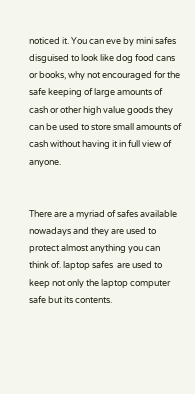noticed it. You can eve by mini safes disguised to look like dog food cans or books, why not encouraged for the safe keeping of large amounts of cash or other high value goods they can be used to store small amounts of cash without having it in full view of anyone.


There are a myriad of safes available nowadays and they are used to protect almost anything you can think of. laptop safes  are used to keep not only the laptop computer safe but its contents.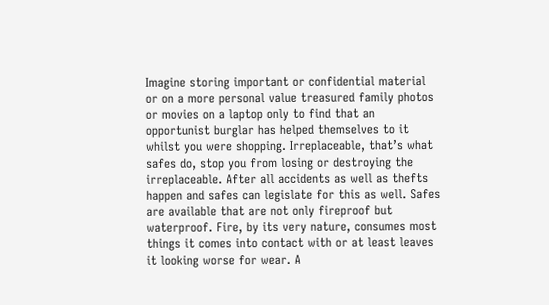Imagine storing important or confidential material or on a more personal value treasured family photos or movies on a laptop only to find that an opportunist burglar has helped themselves to it whilst you were shopping. Irreplaceable, that’s what safes do, stop you from losing or destroying the irreplaceable. After all accidents as well as thefts happen and safes can legislate for this as well. Safes are available that are not only fireproof but waterproof. Fire, by its very nature, consumes most things it comes into contact with or at least leaves it looking worse for wear. A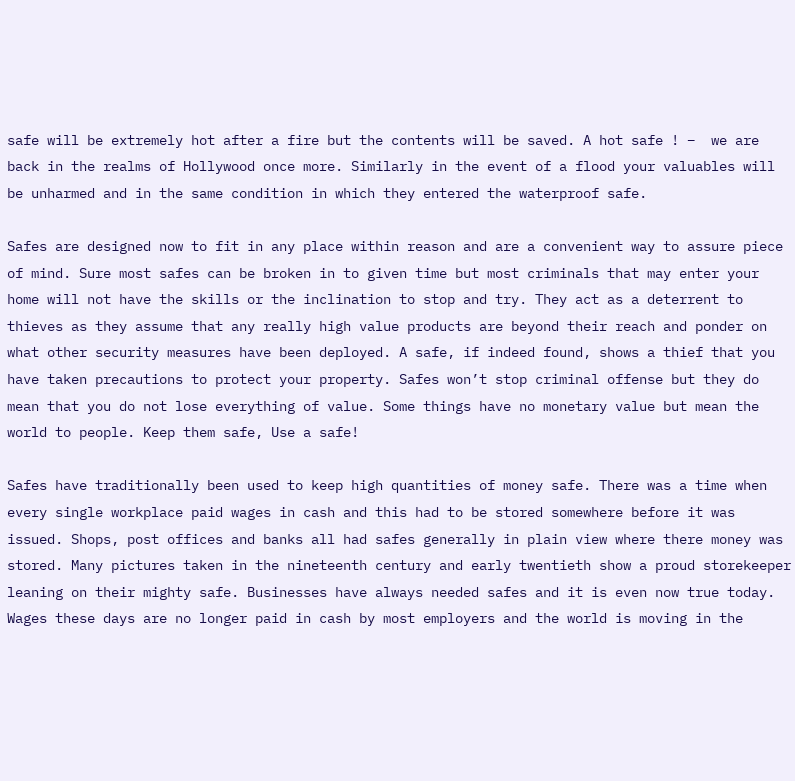safe will be extremely hot after a fire but the contents will be saved. A hot safe ! –  we are back in the realms of Hollywood once more. Similarly in the event of a flood your valuables will be unharmed and in the same condition in which they entered the waterproof safe.

Safes are designed now to fit in any place within reason and are a convenient way to assure piece of mind. Sure most safes can be broken in to given time but most criminals that may enter your home will not have the skills or the inclination to stop and try. They act as a deterrent to thieves as they assume that any really high value products are beyond their reach and ponder on what other security measures have been deployed. A safe, if indeed found, shows a thief that you have taken precautions to protect your property. Safes won’t stop criminal offense but they do mean that you do not lose everything of value. Some things have no monetary value but mean the world to people. Keep them safe, Use a safe!

Safes have traditionally been used to keep high quantities of money safe. There was a time when every single workplace paid wages in cash and this had to be stored somewhere before it was issued. Shops, post offices and banks all had safes generally in plain view where there money was stored. Many pictures taken in the nineteenth century and early twentieth show a proud storekeeper leaning on their mighty safe. Businesses have always needed safes and it is even now true today. Wages these days are no longer paid in cash by most employers and the world is moving in the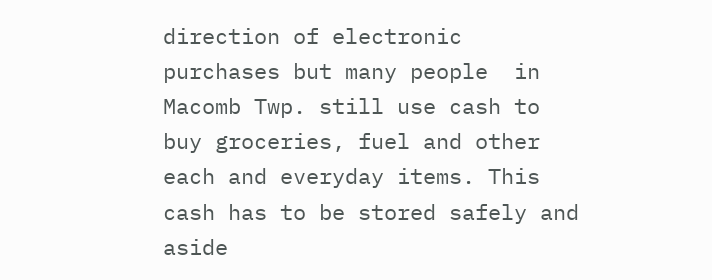direction of electronic purchases but many people  in Macomb Twp. still use cash to buy groceries, fuel and other each and everyday items. This cash has to be stored safely and aside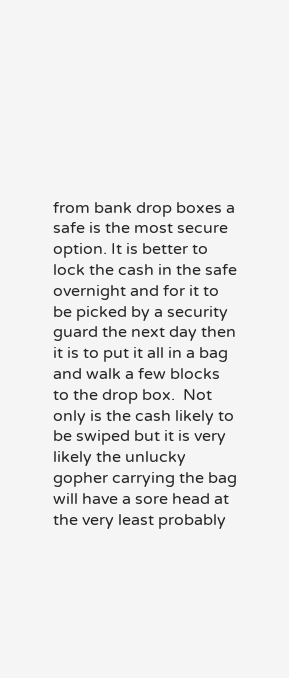from bank drop boxes a safe is the most secure option. It is better to lock the cash in the safe overnight and for it to be picked by a security guard the next day then it is to put it all in a bag and walk a few blocks to the drop box.  Not only is the cash likely to be swiped but it is very likely the unlucky gopher carrying the bag will have a sore head at the very least probably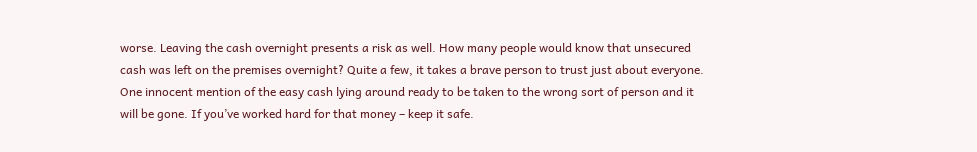worse. Leaving the cash overnight presents a risk as well. How many people would know that unsecured cash was left on the premises overnight? Quite a few, it takes a brave person to trust just about everyone. One innocent mention of the easy cash lying around ready to be taken to the wrong sort of person and it will be gone. If you’ve worked hard for that money – keep it safe.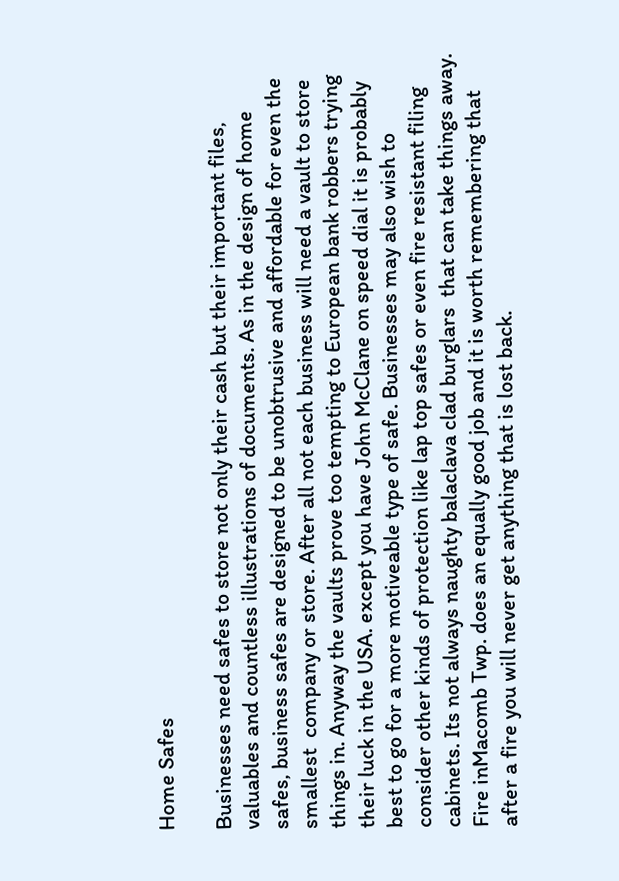Home Safes

Businesses need safes to store not only their cash but their important files, valuables and countless illustrations of documents. As in the design of home safes, business safes are designed to be unobtrusive and affordable for even the smallest  company or store. After all not each business will need a vault to store things in. Anyway the vaults prove too tempting to European bank robbers trying their luck in the USA. except you have John McClane on speed dial it is probably best to go for a more motiveable type of safe. Businesses may also wish to consider other kinds of protection like lap top safes or even fire resistant filing cabinets. Its not always naughty balaclava clad burglars  that can take things away. Fire inMacomb Twp. does an equally good job and it is worth remembering that after a fire you will never get anything that is lost back.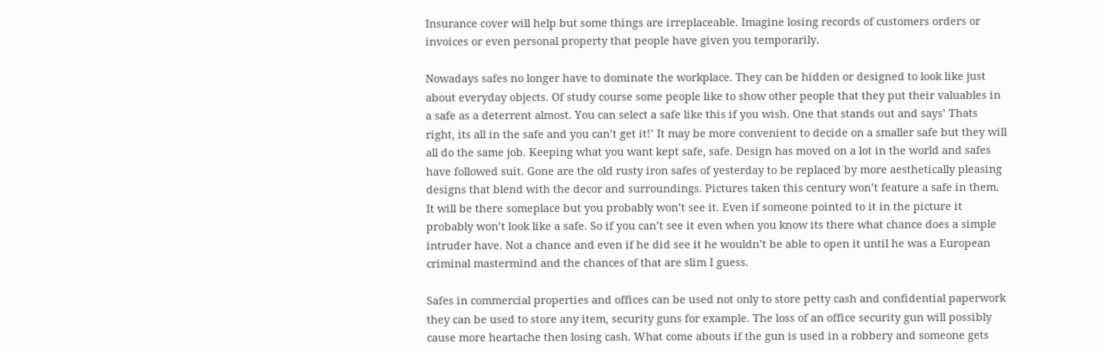Insurance cover will help but some things are irreplaceable. Imagine losing records of customers orders or invoices or even personal property that people have given you temporarily.

Nowadays safes no longer have to dominate the workplace. They can be hidden or designed to look like just about everyday objects. Of study course some people like to show other people that they put their valuables in a safe as a deterrent almost. You can select a safe like this if you wish. One that stands out and says’ Thats right, its all in the safe and you can’t get it!’ It may be more convenient to decide on a smaller safe but they will all do the same job. Keeping what you want kept safe, safe. Design has moved on a lot in the world and safes have followed suit. Gone are the old rusty iron safes of yesterday to be replaced by more aesthetically pleasing designs that blend with the decor and surroundings. Pictures taken this century won’t feature a safe in them. It will be there someplace but you probably won’t see it. Even if someone pointed to it in the picture it probably won’t look like a safe. So if you can’t see it even when you know its there what chance does a simple intruder have. Not a chance and even if he did see it he wouldn’t be able to open it until he was a European criminal mastermind and the chances of that are slim I guess.

Safes in commercial properties and offices can be used not only to store petty cash and confidential paperwork they can be used to store any item, security guns for example. The loss of an office security gun will possibly cause more heartache then losing cash. What come abouts if the gun is used in a robbery and someone gets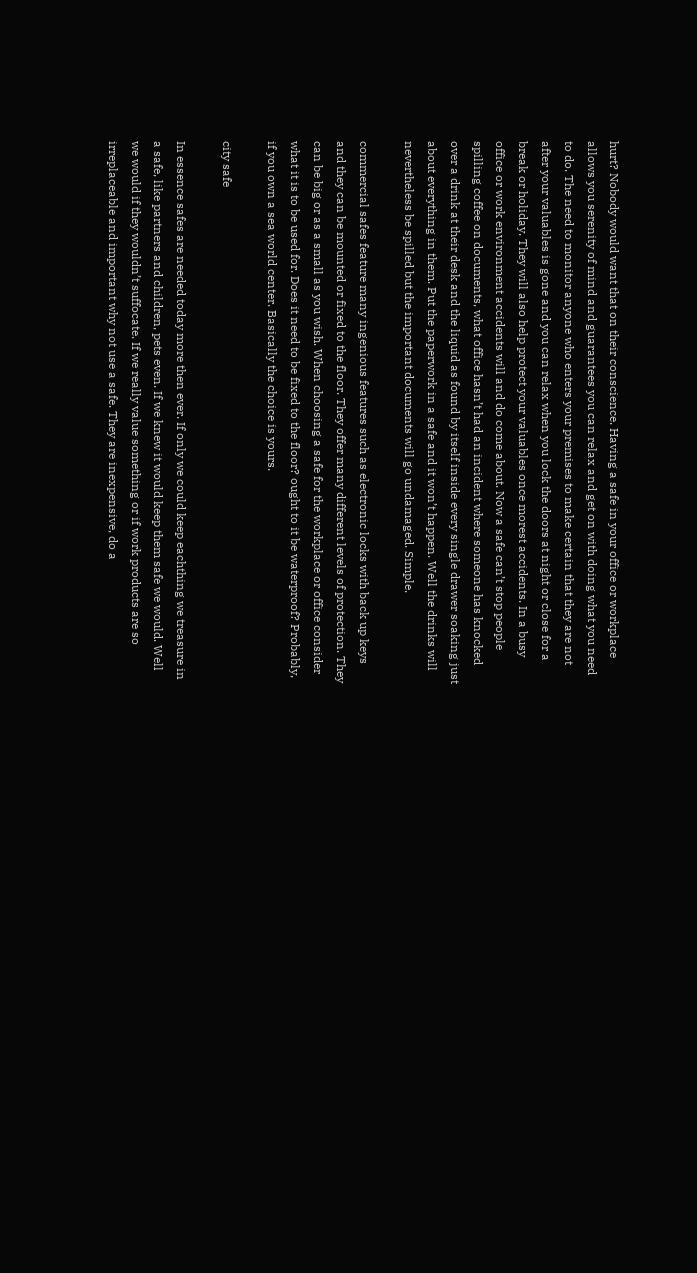hurt? Nobody would want that on their conscience. Having a safe in your office or workplace allows you serenity of mind and guarantees you can relax and get on with doing what you need to do. The need to monitor anyone who enters your premises to make certain that they are not after your valuables is gone and you can relax when you lock the doors at night or close for a break or holiday. They will also help protect your valuables once morest accidents. In a busy office or work environment accidents will and do come about. Now a safe can’t stop people spilling coffee on documents, what office hasn’t had an incident where someone has knocked over a drink at their desk and the liquid as found by itself inside every single drawer soaking just about everything in them. Put the paperwork in a safe and it won’t happen. Well the drinks will nevertheless be spilled but the important documents will go undamaged. Simple.

commercial safes feature many ingenious features such as electronic locks with back up keys and they can be mounted or fixed to the floor. They offer many different levels of protection. They can be big or as a small as you wish. When choosing a safe for the workplace or office consider what it is to be used for. Does it need to be fixed to the floor? ought to it be waterproof? Probably, if you own a sea world center. Basically the choice is yours.

city safe

In essence safes are needed today more then ever. If only we could keep eachthing we treasure in a safe, like partners and children, pets even. If we knew it would keep them safe we would. Well we would if they wouldn’t suffocate. If we really value something or if work products are so irreplaceable and important why not use a safe. They are inexpensive, do a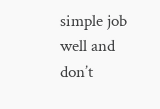simple job well and don’t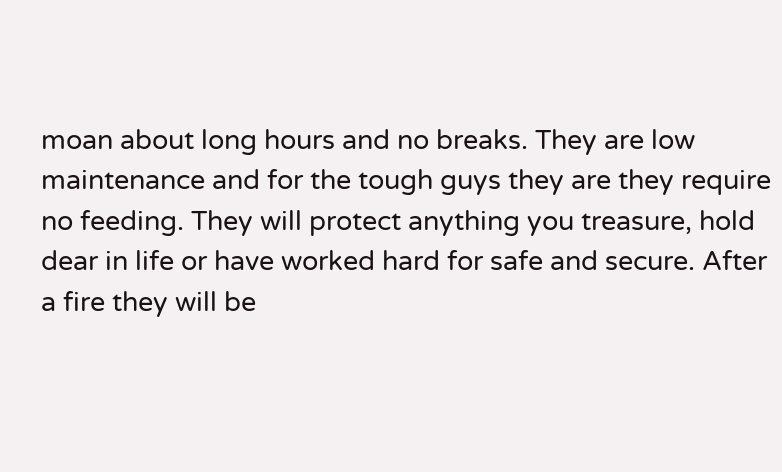moan about long hours and no breaks. They are low maintenance and for the tough guys they are they require no feeding. They will protect anything you treasure, hold dear in life or have worked hard for safe and secure. After a fire they will be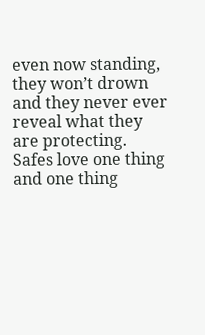even now standing, they won’t drown and they never ever reveal what they are protecting. Safes love one thing and one thing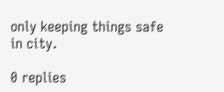only keeping things safe in city.

0 replies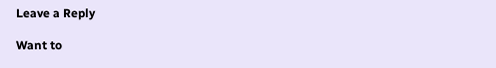Leave a Reply

Want to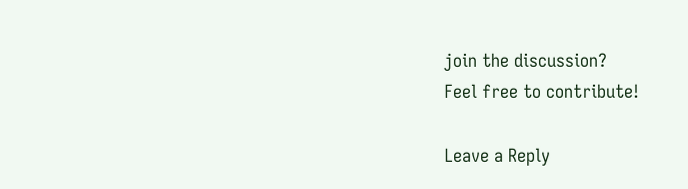join the discussion?
Feel free to contribute!

Leave a Reply